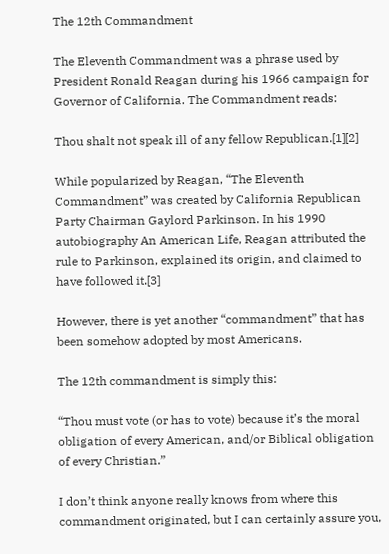The 12th Commandment

The Eleventh Commandment was a phrase used by President Ronald Reagan during his 1966 campaign for Governor of California. The Commandment reads:

Thou shalt not speak ill of any fellow Republican.[1][2]

While popularized by Reagan, “The Eleventh Commandment” was created by California Republican Party Chairman Gaylord Parkinson. In his 1990 autobiography An American Life, Reagan attributed the rule to Parkinson, explained its origin, and claimed to have followed it.[3]

However, there is yet another “commandment” that has been somehow adopted by most Americans.

The 12th commandment is simply this:

“Thou must vote (or has to vote) because it’s the moral obligation of every American, and/or Biblical obligation of every Christian.”

I don’t think anyone really knows from where this commandment originated, but I can certainly assure you,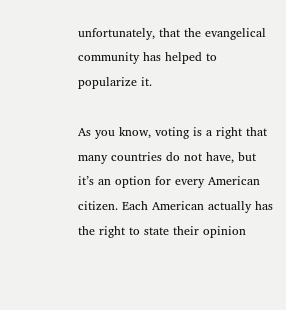unfortunately, that the evangelical community has helped to popularize it.

As you know, voting is a right that many countries do not have, but it’s an option for every American citizen. Each American actually has the right to state their opinion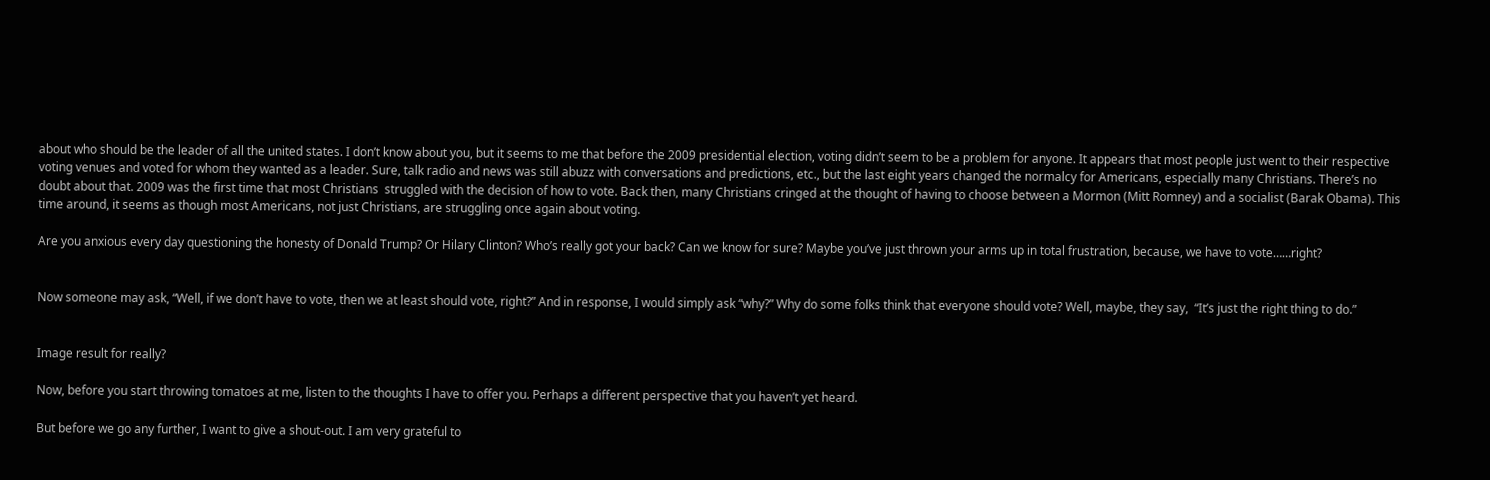about who should be the leader of all the united states. I don’t know about you, but it seems to me that before the 2009 presidential election, voting didn’t seem to be a problem for anyone. It appears that most people just went to their respective voting venues and voted for whom they wanted as a leader. Sure, talk radio and news was still abuzz with conversations and predictions, etc., but the last eight years changed the normalcy for Americans, especially many Christians. There’s no doubt about that. 2009 was the first time that most Christians  struggled with the decision of how to vote. Back then, many Christians cringed at the thought of having to choose between a Mormon (Mitt Romney) and a socialist (Barak Obama). This time around, it seems as though most Americans, not just Christians, are struggling once again about voting.

Are you anxious every day questioning the honesty of Donald Trump? Or Hilary Clinton? Who’s really got your back? Can we know for sure? Maybe you’ve just thrown your arms up in total frustration, because, we have to vote……right?


Now someone may ask, “Well, if we don’t have to vote, then we at least should vote, right?” And in response, I would simply ask “why?” Why do some folks think that everyone should vote? Well, maybe, they say,  “It’s just the right thing to do.”


Image result for really?

Now, before you start throwing tomatoes at me, listen to the thoughts I have to offer you. Perhaps a different perspective that you haven’t yet heard.

But before we go any further, I want to give a shout-out. I am very grateful to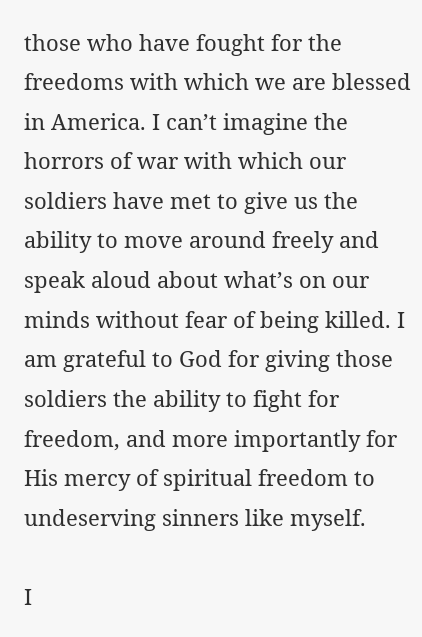those who have fought for the freedoms with which we are blessed in America. I can’t imagine the horrors of war with which our soldiers have met to give us the ability to move around freely and speak aloud about what’s on our minds without fear of being killed. I am grateful to God for giving those soldiers the ability to fight for freedom, and more importantly for His mercy of spiritual freedom to undeserving sinners like myself.

I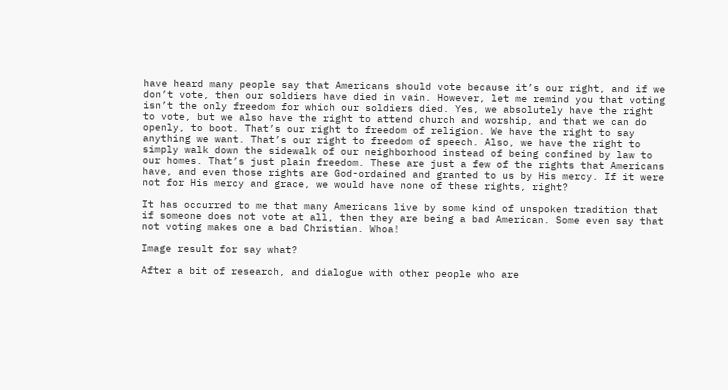have heard many people say that Americans should vote because it’s our right, and if we don’t vote, then our soldiers have died in vain. However, let me remind you that voting isn’t the only freedom for which our soldiers died. Yes, we absolutely have the right to vote, but we also have the right to attend church and worship, and that we can do openly, to boot. That’s our right to freedom of religion. We have the right to say anything we want. That’s our right to freedom of speech. Also, we have the right to simply walk down the sidewalk of our neighborhood instead of being confined by law to our homes. That’s just plain freedom. These are just a few of the rights that Americans have, and even those rights are God-ordained and granted to us by His mercy. If it were not for His mercy and grace, we would have none of these rights, right?

It has occurred to me that many Americans live by some kind of unspoken tradition that if someone does not vote at all, then they are being a bad American. Some even say that not voting makes one a bad Christian. Whoa!

Image result for say what?

After a bit of research, and dialogue with other people who are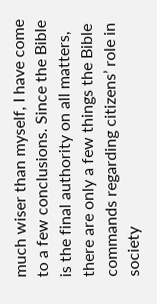much wiser than myself, I have come to a few conclusions. Since the Bible is the final authority on all matters, there are only a few things the Bible commands regarding citizens’ role in society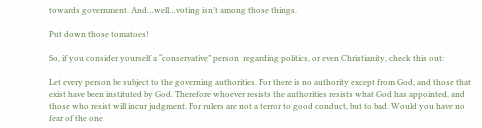towards government. And…well…voting isn’t among those things.

Put down those tomatoes!

So, if you consider yourself a “conservative” person  regarding politics, or even Christianity, check this out:

Let every person be subject to the governing authorities. For there is no authority except from God, and those that exist have been instituted by God. Therefore whoever resists the authorities resists what God has appointed, and those who resist will incur judgment. For rulers are not a terror to good conduct, but to bad. Would you have no fear of the one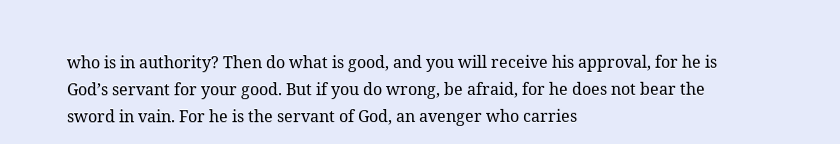who is in authority? Then do what is good, and you will receive his approval, for he is God’s servant for your good. But if you do wrong, be afraid, for he does not bear the sword in vain. For he is the servant of God, an avenger who carries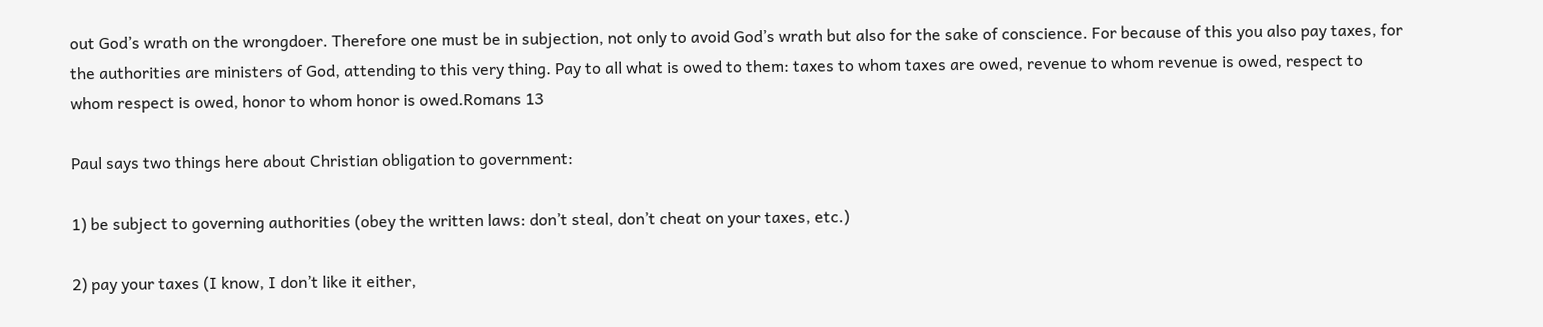out God’s wrath on the wrongdoer. Therefore one must be in subjection, not only to avoid God’s wrath but also for the sake of conscience. For because of this you also pay taxes, for the authorities are ministers of God, attending to this very thing. Pay to all what is owed to them: taxes to whom taxes are owed, revenue to whom revenue is owed, respect to whom respect is owed, honor to whom honor is owed.Romans 13

Paul says two things here about Christian obligation to government:

1) be subject to governing authorities (obey the written laws: don’t steal, don’t cheat on your taxes, etc.)

2) pay your taxes (I know, I don’t like it either,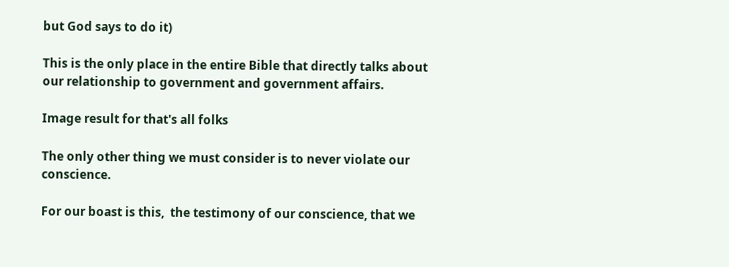but God says to do it)

This is the only place in the entire Bible that directly talks about our relationship to government and government affairs.

Image result for that's all folks

The only other thing we must consider is to never violate our conscience.

For our boast is this,  the testimony of our conscience, that we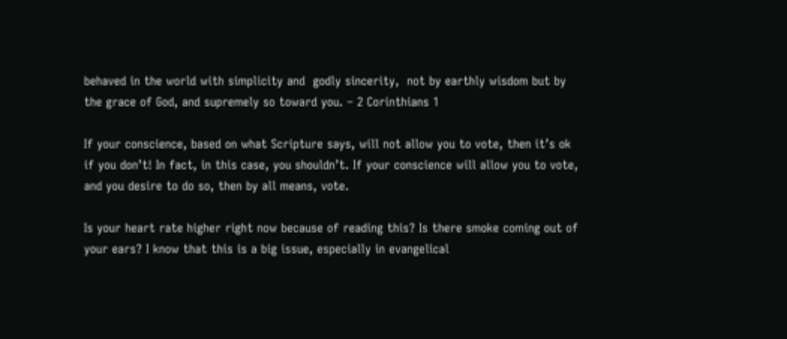behaved in the world with simplicity and  godly sincerity,  not by earthly wisdom but by the grace of God, and supremely so toward you. – 2 Corinthians 1

If your conscience, based on what Scripture says, will not allow you to vote, then it’s ok if you don’t! In fact, in this case, you shouldn’t. If your conscience will allow you to vote, and you desire to do so, then by all means, vote.

Is your heart rate higher right now because of reading this? Is there smoke coming out of your ears? I know that this is a big issue, especially in evangelical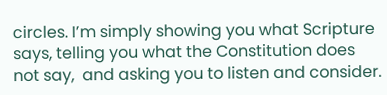circles. I’m simply showing you what Scripture says, telling you what the Constitution does not say,  and asking you to listen and consider.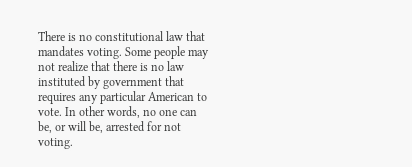There is no constitutional law that mandates voting. Some people may not realize that there is no law instituted by government that requires any particular American to vote. In other words, no one can be, or will be, arrested for not voting.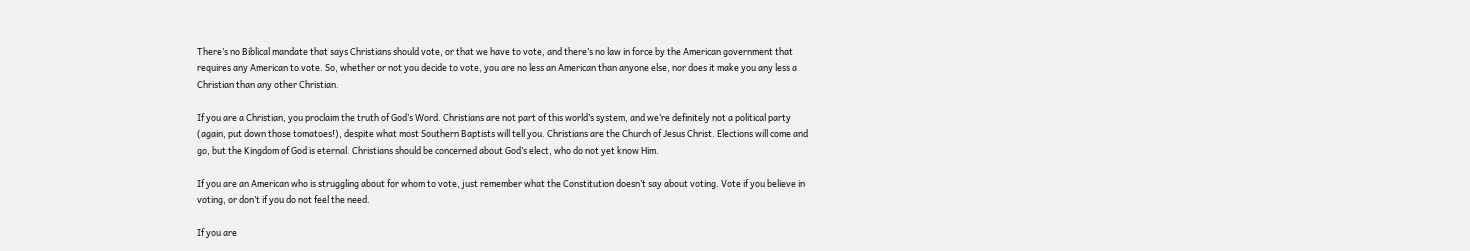There’s no Biblical mandate that says Christians should vote, or that we have to vote, and there’s no law in force by the American government that requires any American to vote. So, whether or not you decide to vote, you are no less an American than anyone else, nor does it make you any less a Christian than any other Christian.

If you are a Christian, you proclaim the truth of God’s Word. Christians are not part of this world’s system, and we’re definitely not a political party (again, put down those tomatoes!), despite what most Southern Baptists will tell you. Christians are the Church of Jesus Christ. Elections will come and go, but the Kingdom of God is eternal. Christians should be concerned about God’s elect, who do not yet know Him.

If you are an American who is struggling about for whom to vote, just remember what the Constitution doesn’t say about voting. Vote if you believe in voting, or don’t if you do not feel the need.

If you are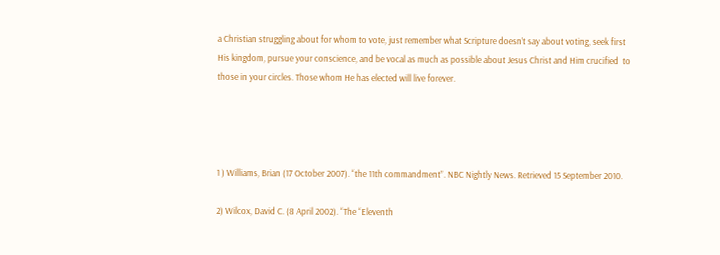a Christian struggling about for whom to vote, just remember what Scripture doesn’t say about voting, seek first His kingdom, pursue your conscience, and be vocal as much as possible about Jesus Christ and Him crucified  to those in your circles. Those whom He has elected will live forever.




1 ) Williams, Brian (17 October 2007). “the 11th commandment”. NBC Nightly News. Retrieved 15 September 2010.

2) Wilcox, David C. (8 April 2002). “The “Eleventh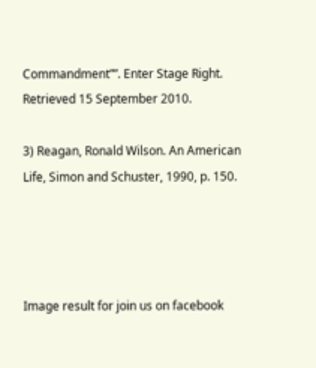Commandment””. Enter Stage Right. Retrieved 15 September 2010.

3) Reagan, Ronald Wilson. An American Life, Simon and Schuster, 1990, p. 150.




Image result for join us on facebook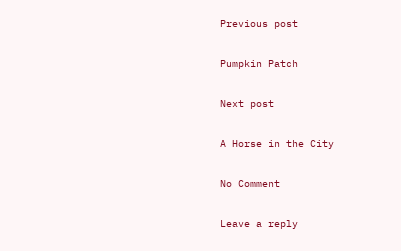Previous post

Pumpkin Patch

Next post

A Horse in the City

No Comment

Leave a reply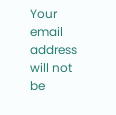Your email address will not be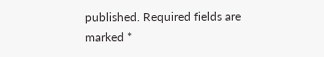published. Required fields are marked *